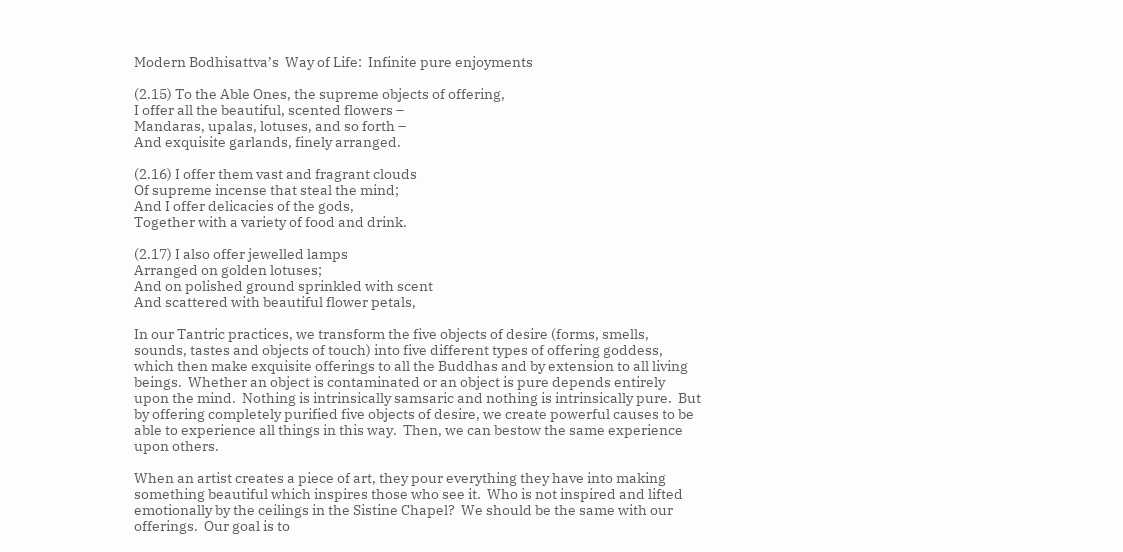Modern Bodhisattva’s  Way of Life:  Infinite pure enjoyments

(2.15) To the Able Ones, the supreme objects of offering,
I offer all the beautiful, scented flowers –
Mandaras, upalas, lotuses, and so forth –
And exquisite garlands, finely arranged.

(2.16) I offer them vast and fragrant clouds
Of supreme incense that steal the mind;
And I offer delicacies of the gods,
Together with a variety of food and drink.

(2.17) I also offer jewelled lamps
Arranged on golden lotuses;
And on polished ground sprinkled with scent
And scattered with beautiful flower petals,

In our Tantric practices, we transform the five objects of desire (forms, smells, sounds, tastes and objects of touch) into five different types of offering goddess, which then make exquisite offerings to all the Buddhas and by extension to all living beings.  Whether an object is contaminated or an object is pure depends entirely upon the mind.  Nothing is intrinsically samsaric and nothing is intrinsically pure.  But by offering completely purified five objects of desire, we create powerful causes to be able to experience all things in this way.  Then, we can bestow the same experience upon others.

When an artist creates a piece of art, they pour everything they have into making something beautiful which inspires those who see it.  Who is not inspired and lifted emotionally by the ceilings in the Sistine Chapel?  We should be the same with our offerings.  Our goal is to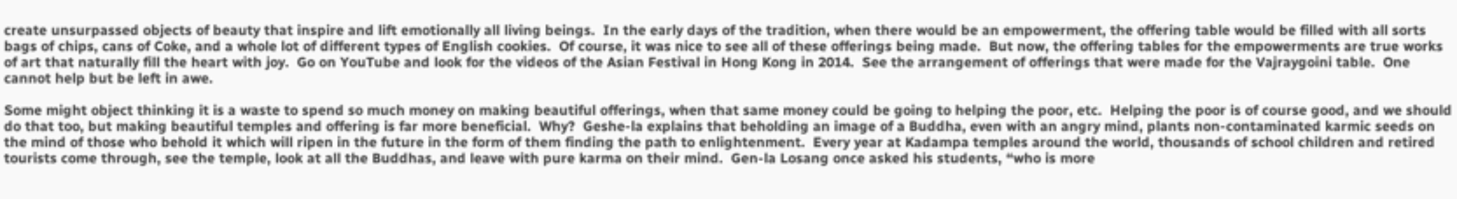create unsurpassed objects of beauty that inspire and lift emotionally all living beings.  In the early days of the tradition, when there would be an empowerment, the offering table would be filled with all sorts bags of chips, cans of Coke, and a whole lot of different types of English cookies.  Of course, it was nice to see all of these offerings being made.  But now, the offering tables for the empowerments are true works of art that naturally fill the heart with joy.  Go on YouTube and look for the videos of the Asian Festival in Hong Kong in 2014.  See the arrangement of offerings that were made for the Vajraygoini table.  One cannot help but be left in awe.

Some might object thinking it is a waste to spend so much money on making beautiful offerings, when that same money could be going to helping the poor, etc.  Helping the poor is of course good, and we should do that too, but making beautiful temples and offering is far more beneficial.  Why?  Geshe-la explains that beholding an image of a Buddha, even with an angry mind, plants non-contaminated karmic seeds on the mind of those who behold it which will ripen in the future in the form of them finding the path to enlightenment.  Every year at Kadampa temples around the world, thousands of school children and retired tourists come through, see the temple, look at all the Buddhas, and leave with pure karma on their mind.  Gen-la Losang once asked his students, “who is more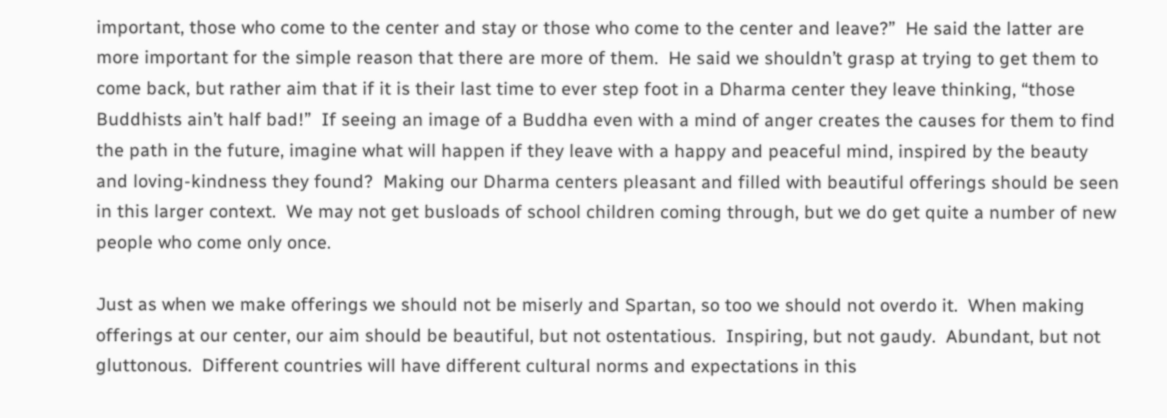important, those who come to the center and stay or those who come to the center and leave?”  He said the latter are more important for the simple reason that there are more of them.  He said we shouldn’t grasp at trying to get them to come back, but rather aim that if it is their last time to ever step foot in a Dharma center they leave thinking, “those Buddhists ain’t half bad!”  If seeing an image of a Buddha even with a mind of anger creates the causes for them to find the path in the future, imagine what will happen if they leave with a happy and peaceful mind, inspired by the beauty and loving-kindness they found?  Making our Dharma centers pleasant and filled with beautiful offerings should be seen in this larger context.  We may not get busloads of school children coming through, but we do get quite a number of new people who come only once.

Just as when we make offerings we should not be miserly and Spartan, so too we should not overdo it.  When making offerings at our center, our aim should be beautiful, but not ostentatious.  Inspiring, but not gaudy.  Abundant, but not gluttonous.  Different countries will have different cultural norms and expectations in this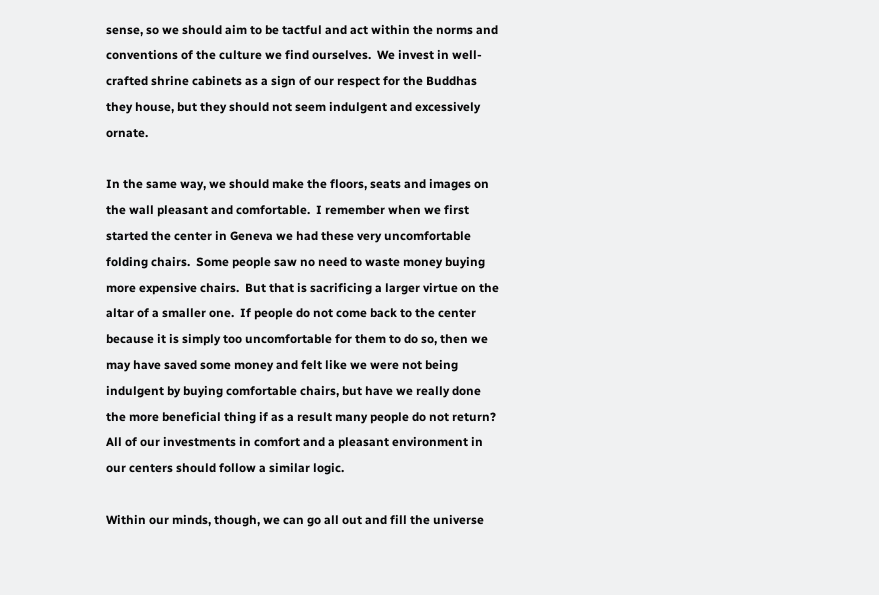sense, so we should aim to be tactful and act within the norms and conventions of the culture we find ourselves.  We invest in well-crafted shrine cabinets as a sign of our respect for the Buddhas they house, but they should not seem indulgent and excessively ornate.

In the same way, we should make the floors, seats and images on the wall pleasant and comfortable.  I remember when we first started the center in Geneva we had these very uncomfortable folding chairs.  Some people saw no need to waste money buying more expensive chairs.  But that is sacrificing a larger virtue on the altar of a smaller one.  If people do not come back to the center because it is simply too uncomfortable for them to do so, then we may have saved some money and felt like we were not being indulgent by buying comfortable chairs, but have we really done the more beneficial thing if as a result many people do not return?  All of our investments in comfort and a pleasant environment in our centers should follow a similar logic.

Within our minds, though, we can go all out and fill the universe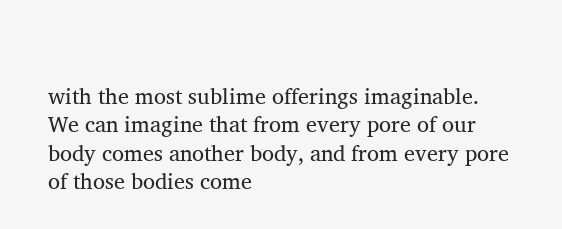with the most sublime offerings imaginable.  We can imagine that from every pore of our body comes another body, and from every pore of those bodies come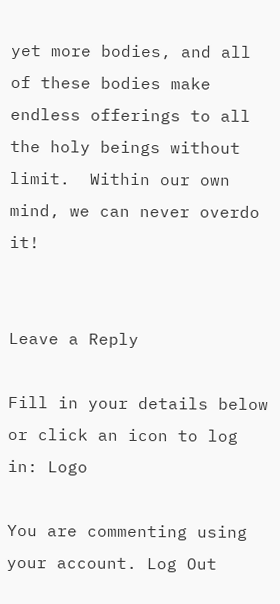yet more bodies, and all of these bodies make endless offerings to all the holy beings without limit.  Within our own mind, we can never overdo it!


Leave a Reply

Fill in your details below or click an icon to log in: Logo

You are commenting using your account. Log Out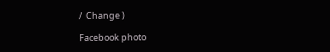/  Change )

Facebook photo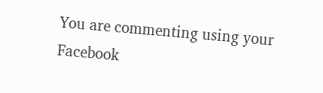You are commenting using your Facebook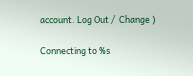account. Log Out /  Change )

Connecting to %s